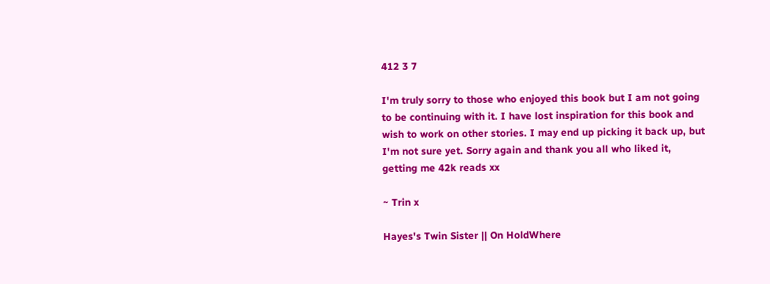412 3 7

I'm truly sorry to those who enjoyed this book but I am not going to be continuing with it. I have lost inspiration for this book and wish to work on other stories. I may end up picking it back up, but I'm not sure yet. Sorry again and thank you all who liked it, getting me 42k reads xx

~ Trin x

Hayes's Twin Sister || On HoldWhere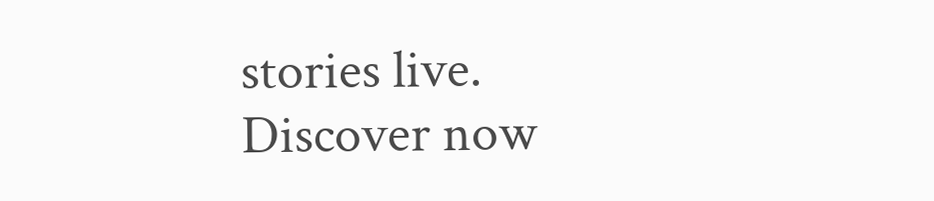stories live. Discover now